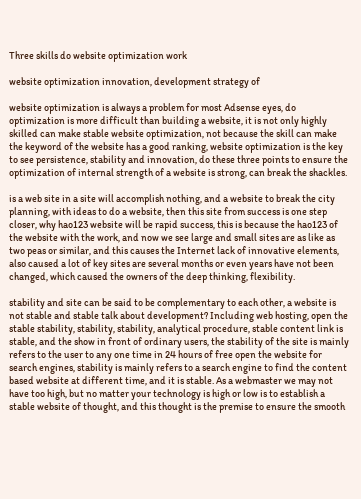Three skills do website optimization work

website optimization innovation, development strategy of

website optimization is always a problem for most Adsense eyes, do optimization is more difficult than building a website, it is not only highly skilled can make stable website optimization, not because the skill can make the keyword of the website has a good ranking, website optimization is the key to see persistence, stability and innovation, do these three points to ensure the optimization of internal strength of a website is strong, can break the shackles.

is a web site in a site will accomplish nothing, and a website to break the city planning, with ideas to do a website, then this site from success is one step closer, why hao123 website will be rapid success, this is because the hao123 of the website with the work, and now we see large and small sites are as like as two peas or similar, and this causes the Internet lack of innovative elements, also caused a lot of key sites are several months or even years have not been changed, which caused the owners of the deep thinking, flexibility.

stability and site can be said to be complementary to each other, a website is not stable and stable talk about development? Including web hosting, open the stable stability, stability, stability, analytical procedure, stable content link is stable, and the show in front of ordinary users, the stability of the site is mainly refers to the user to any one time in 24 hours of free open the website for search engines, stability is mainly refers to a search engine to find the content based website at different time, and it is stable. As a webmaster we may not have too high, but no matter your technology is high or low is to establish a stable website of thought, and this thought is the premise to ensure the smooth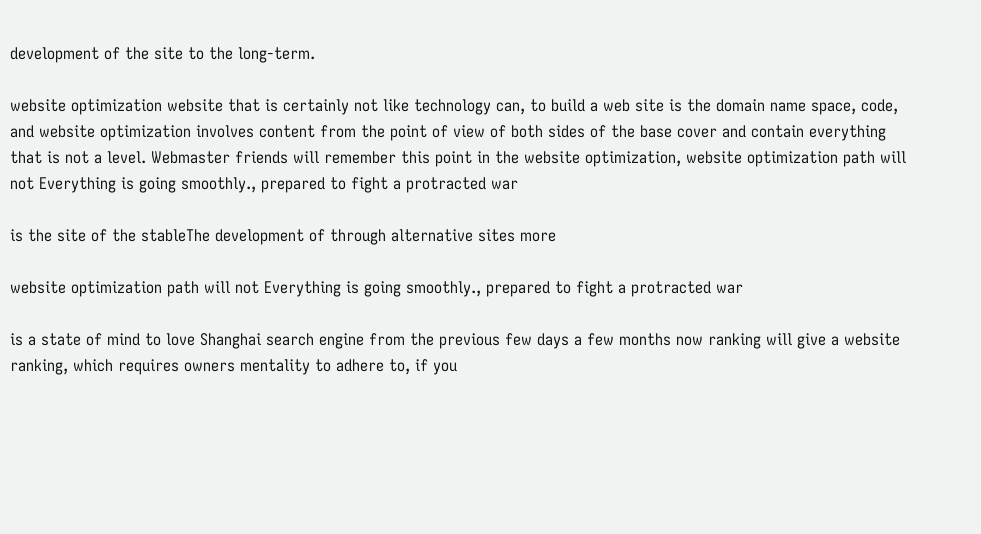development of the site to the long-term.

website optimization website that is certainly not like technology can, to build a web site is the domain name space, code, and website optimization involves content from the point of view of both sides of the base cover and contain everything that is not a level. Webmaster friends will remember this point in the website optimization, website optimization path will not Everything is going smoothly., prepared to fight a protracted war

is the site of the stableThe development of through alternative sites more

website optimization path will not Everything is going smoothly., prepared to fight a protracted war

is a state of mind to love Shanghai search engine from the previous few days a few months now ranking will give a website ranking, which requires owners mentality to adhere to, if you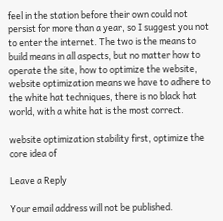feel in the station before their own could not persist for more than a year, so I suggest you not to enter the internet. The two is the means to build means in all aspects, but no matter how to operate the site, how to optimize the website, website optimization means we have to adhere to the white hat techniques, there is no black hat world, with a white hat is the most correct.

website optimization stability first, optimize the core idea of

Leave a Reply

Your email address will not be published.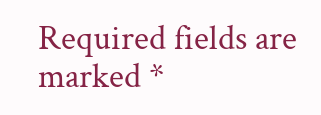Required fields are marked *